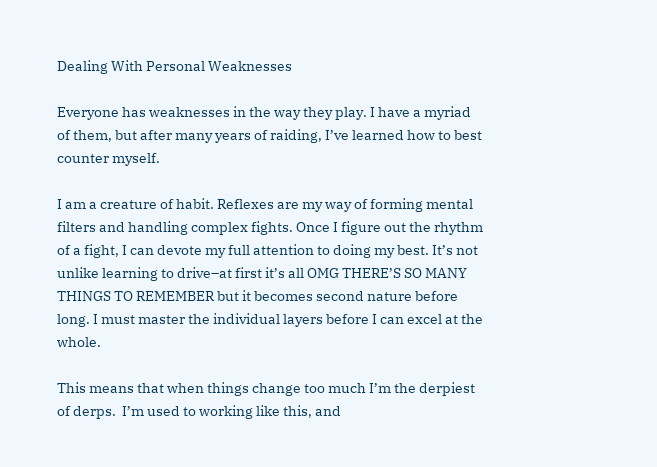Dealing With Personal Weaknesses

Everyone has weaknesses in the way they play. I have a myriad of them, but after many years of raiding, I’ve learned how to best counter myself.

I am a creature of habit. Reflexes are my way of forming mental filters and handling complex fights. Once I figure out the rhythm of a fight, I can devote my full attention to doing my best. It’s not unlike learning to drive–at first it’s all OMG THERE’S SO MANY THINGS TO REMEMBER but it becomes second nature before long. I must master the individual layers before I can excel at the whole.

This means that when things change too much I’m the derpiest of derps.  I’m used to working like this, and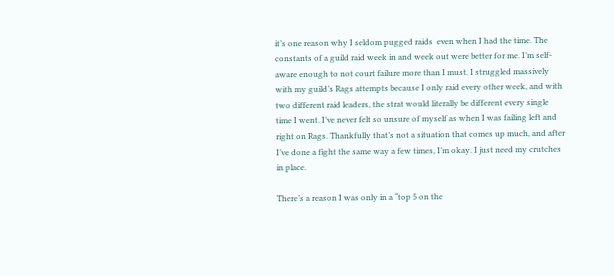it’s one reason why I seldom pugged raids  even when I had the time. The constants of a guild raid week in and week out were better for me. I’m self-aware enough to not court failure more than I must. I struggled massively with my guild’s Rags attempts because I only raid every other week, and with two different raid leaders, the strat would literally be different every single time I went. I’ve never felt so unsure of myself as when I was failing left and right on Rags. Thankfully that’s not a situation that comes up much, and after I’ve done a fight the same way a few times, I’m okay. I just need my crutches in place.

There’s a reason I was only in a “top 5 on the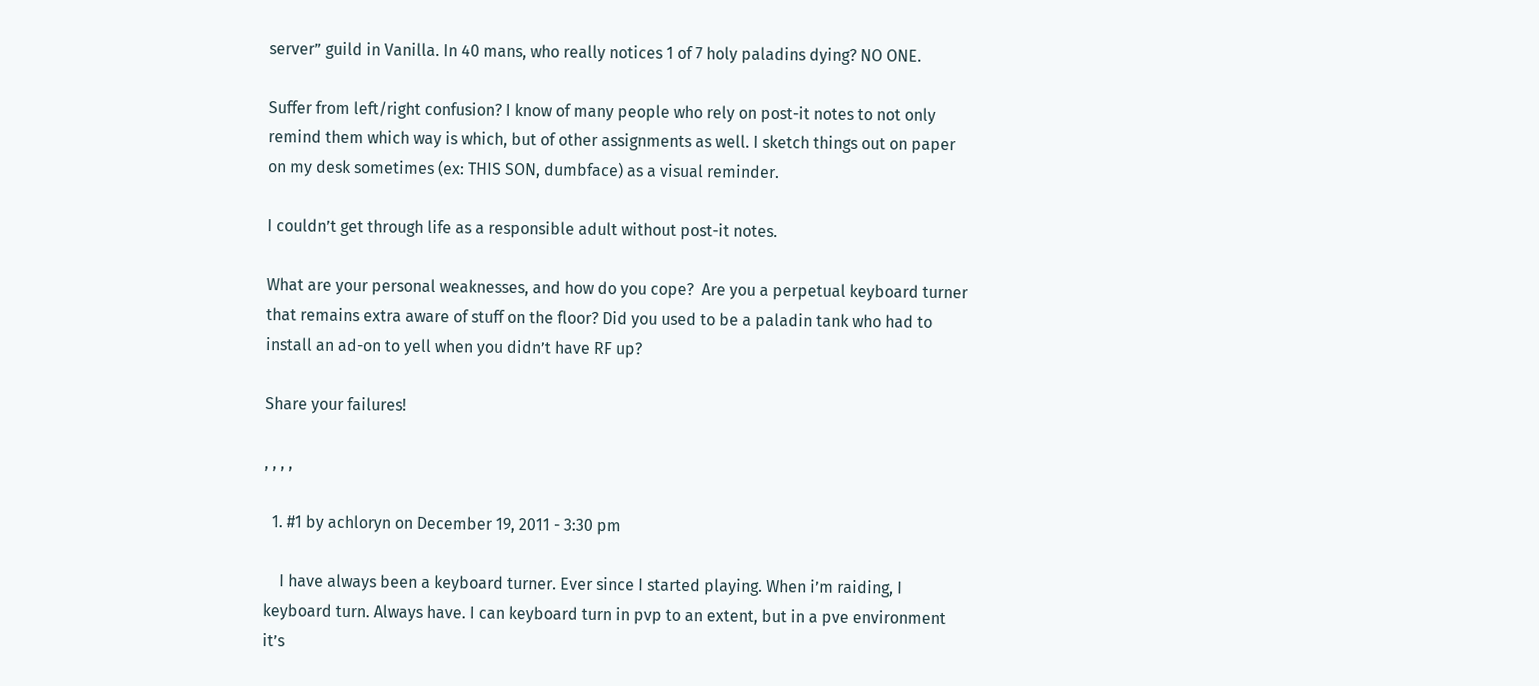server” guild in Vanilla. In 40 mans, who really notices 1 of 7 holy paladins dying? NO ONE.

Suffer from left/right confusion? I know of many people who rely on post-it notes to not only remind them which way is which, but of other assignments as well. I sketch things out on paper on my desk sometimes (ex: THIS SON, dumbface) as a visual reminder.

I couldn’t get through life as a responsible adult without post-it notes.

What are your personal weaknesses, and how do you cope?  Are you a perpetual keyboard turner that remains extra aware of stuff on the floor? Did you used to be a paladin tank who had to install an ad-on to yell when you didn’t have RF up?

Share your failures!

, , , ,

  1. #1 by achloryn on December 19, 2011 - 3:30 pm

    I have always been a keyboard turner. Ever since I started playing. When i’m raiding, I keyboard turn. Always have. I can keyboard turn in pvp to an extent, but in a pve environment it’s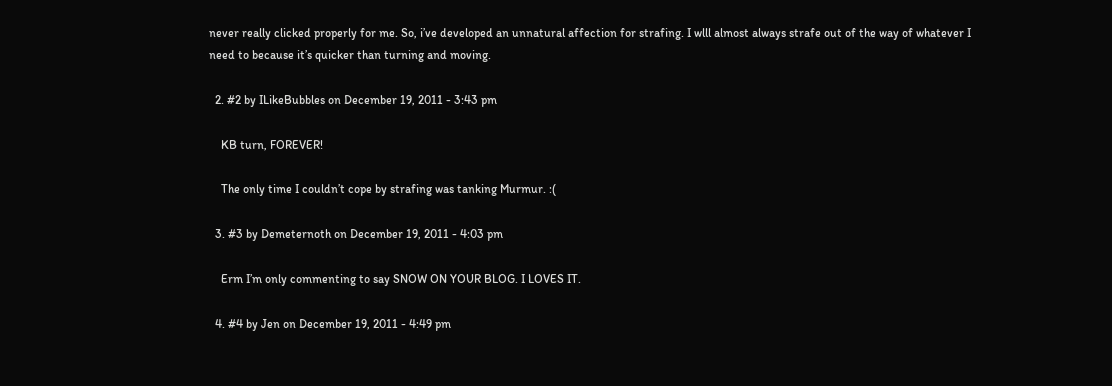never really clicked properly for me. So, i’ve developed an unnatural affection for strafing. I wlll almost always strafe out of the way of whatever I need to because it’s quicker than turning and moving.

  2. #2 by ILikeBubbles on December 19, 2011 - 3:43 pm

    KB turn, FOREVER!

    The only time I couldn’t cope by strafing was tanking Murmur. :(

  3. #3 by Demeternoth on December 19, 2011 - 4:03 pm

    Erm I’m only commenting to say SNOW ON YOUR BLOG. I LOVES IT.

  4. #4 by Jen on December 19, 2011 - 4:49 pm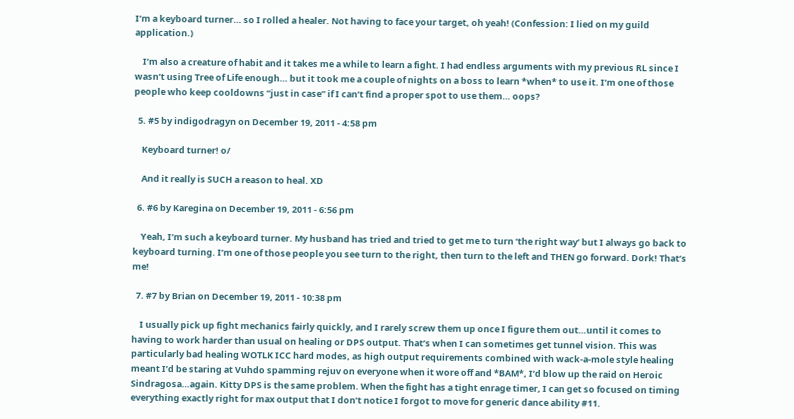I’m a keyboard turner… so I rolled a healer. Not having to face your target, oh yeah! (Confession: I lied on my guild application.)

    I’m also a creature of habit and it takes me a while to learn a fight. I had endless arguments with my previous RL since I wasn’t using Tree of Life enough… but it took me a couple of nights on a boss to learn *when* to use it. I’m one of those people who keep cooldowns “just in case” if I can’t find a proper spot to use them… oops?

  5. #5 by indigodragyn on December 19, 2011 - 4:58 pm

    Keyboard turner! o/

    And it really is SUCH a reason to heal. XD

  6. #6 by Karegina on December 19, 2011 - 6:56 pm

    Yeah, I’m such a keyboard turner. My husband has tried and tried to get me to turn ‘the right way’ but I always go back to keyboard turning. I’m one of those people you see turn to the right, then turn to the left and THEN go forward. Dork! That’s me!

  7. #7 by Brian on December 19, 2011 - 10:38 pm

    I usually pick up fight mechanics fairly quickly, and I rarely screw them up once I figure them out…until it comes to having to work harder than usual on healing or DPS output. That’s when I can sometimes get tunnel vision. This was particularly bad healing WOTLK ICC hard modes, as high output requirements combined with wack-a-mole style healing meant I’d be staring at Vuhdo spamming rejuv on everyone when it wore off and *BAM*, I’d blow up the raid on Heroic Sindragosa…again. Kitty DPS is the same problem. When the fight has a tight enrage timer, I can get so focused on timing everything exactly right for max output that I don’t notice I forgot to move for generic dance ability #11.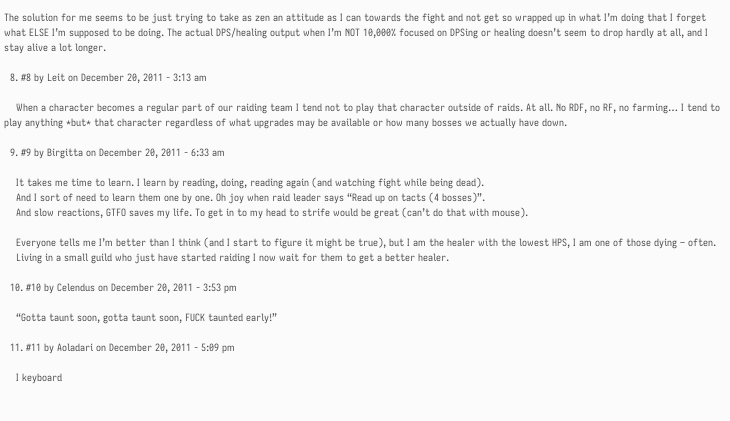The solution for me seems to be just trying to take as zen an attitude as I can towards the fight and not get so wrapped up in what I’m doing that I forget what ELSE I’m supposed to be doing. The actual DPS/healing output when I’m NOT 10,000% focused on DPSing or healing doesn’t seem to drop hardly at all, and I stay alive a lot longer.

  8. #8 by Leit on December 20, 2011 - 3:13 am

    When a character becomes a regular part of our raiding team I tend not to play that character outside of raids. At all. No RDF, no RF, no farming… I tend to play anything *but* that character regardless of what upgrades may be available or how many bosses we actually have down.

  9. #9 by Birgitta on December 20, 2011 - 6:33 am

    It takes me time to learn. I learn by reading, doing, reading again (and watching fight while being dead).
    And I sort of need to learn them one by one. Oh joy when raid leader says “Read up on tacts (4 bosses)”.
    And slow reactions, GTFO saves my life. To get in to my head to strife would be great (can’t do that with mouse).

    Everyone tells me I’m better than I think (and I start to figure it might be true), but I am the healer with the lowest HPS, I am one of those dying – often.
    Living in a small guild who just have started raiding I now wait for them to get a better healer.

  10. #10 by Celendus on December 20, 2011 - 3:53 pm

    “Gotta taunt soon, gotta taunt soon, FUCK taunted early!”

  11. #11 by Aoladari on December 20, 2011 - 5:09 pm

    I keyboard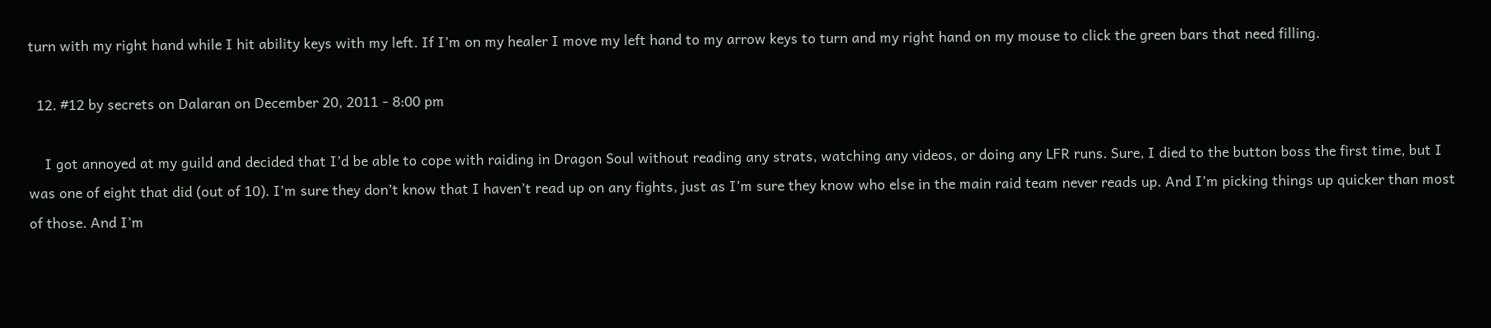turn with my right hand while I hit ability keys with my left. If I’m on my healer I move my left hand to my arrow keys to turn and my right hand on my mouse to click the green bars that need filling.

  12. #12 by secrets on Dalaran on December 20, 2011 - 8:00 pm

    I got annoyed at my guild and decided that I’d be able to cope with raiding in Dragon Soul without reading any strats, watching any videos, or doing any LFR runs. Sure, I died to the button boss the first time, but I was one of eight that did (out of 10). I’m sure they don’t know that I haven’t read up on any fights, just as I’m sure they know who else in the main raid team never reads up. And I’m picking things up quicker than most of those. And I’m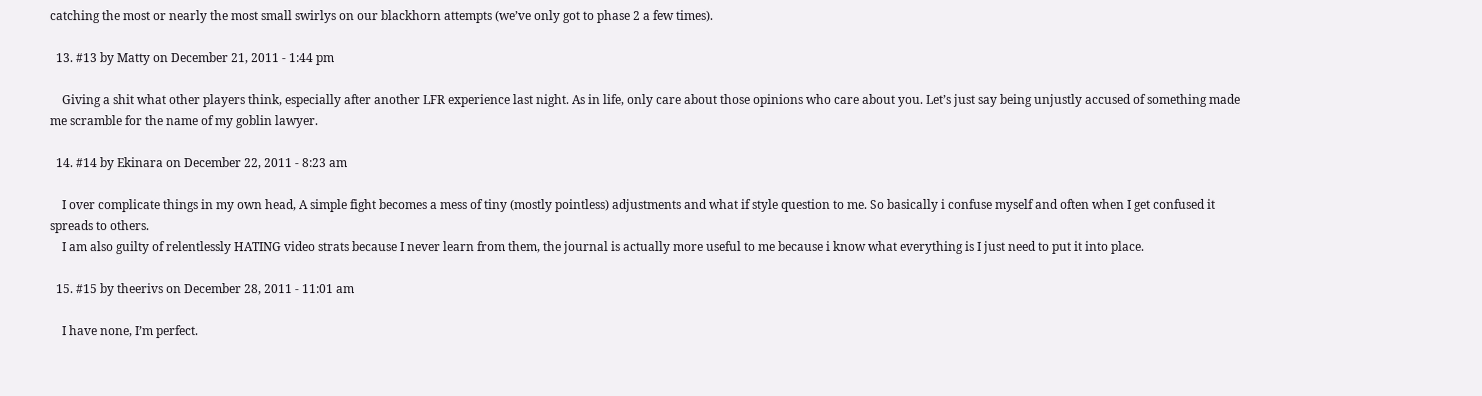catching the most or nearly the most small swirlys on our blackhorn attempts (we’ve only got to phase 2 a few times).

  13. #13 by Matty on December 21, 2011 - 1:44 pm

    Giving a shit what other players think, especially after another LFR experience last night. As in life, only care about those opinions who care about you. Let’s just say being unjustly accused of something made me scramble for the name of my goblin lawyer.

  14. #14 by Ekinara on December 22, 2011 - 8:23 am

    I over complicate things in my own head, A simple fight becomes a mess of tiny (mostly pointless) adjustments and what if style question to me. So basically i confuse myself and often when I get confused it spreads to others.
    I am also guilty of relentlessly HATING video strats because I never learn from them, the journal is actually more useful to me because i know what everything is I just need to put it into place.

  15. #15 by theerivs on December 28, 2011 - 11:01 am

    I have none, I’m perfect.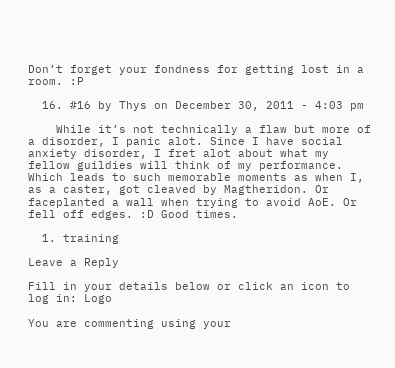Don’t forget your fondness for getting lost in a room. :P

  16. #16 by Thys on December 30, 2011 - 4:03 pm

    While it’s not technically a flaw but more of a disorder, I panic alot. Since I have social anxiety disorder, I fret alot about what my fellow guildies will think of my performance. Which leads to such memorable moments as when I, as a caster, got cleaved by Magtheridon. Or faceplanted a wall when trying to avoid AoE. Or fell off edges. :D Good times.

  1. training

Leave a Reply

Fill in your details below or click an icon to log in: Logo

You are commenting using your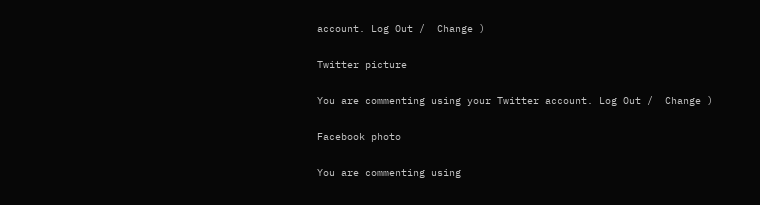account. Log Out /  Change )

Twitter picture

You are commenting using your Twitter account. Log Out /  Change )

Facebook photo

You are commenting using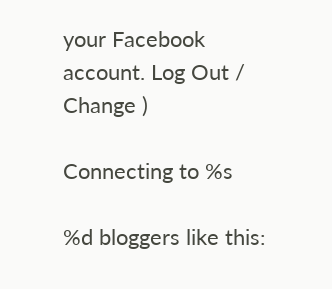your Facebook account. Log Out /  Change )

Connecting to %s

%d bloggers like this: